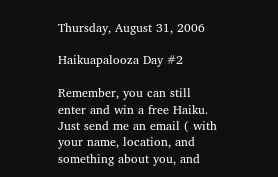Thursday, August 31, 2006

Haikuapalooza Day #2

Remember, you can still enter and win a free Haiku. Just send me an email ( with your name, location, and something about you, and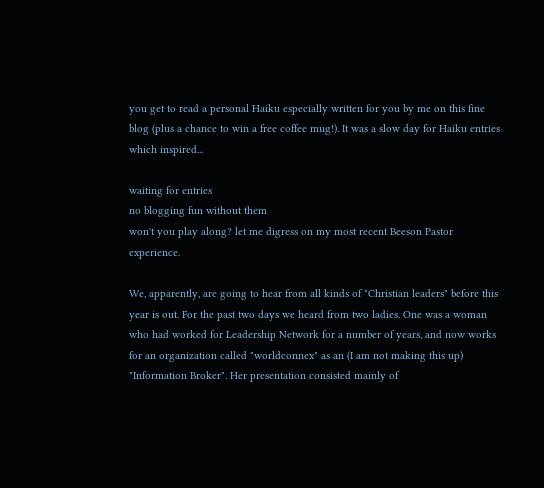you get to read a personal Haiku especially written for you by me on this fine blog (plus a chance to win a free coffee mug!). It was a slow day for Haiku entries which inspired...

waiting for entries
no blogging fun without them
won't you play along? let me digress on my most recent Beeson Pastor experience.

We, apparently, are going to hear from all kinds of "Christian leaders" before this year is out. For the past two days we heard from two ladies. One was a woman who had worked for Leadership Network for a number of years, and now works for an organization called "worldconnex" as an (I am not making this up) "Information Broker". Her presentation consisted mainly of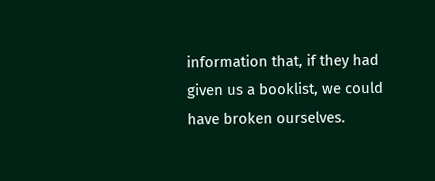information that, if they had given us a booklist, we could have broken ourselves.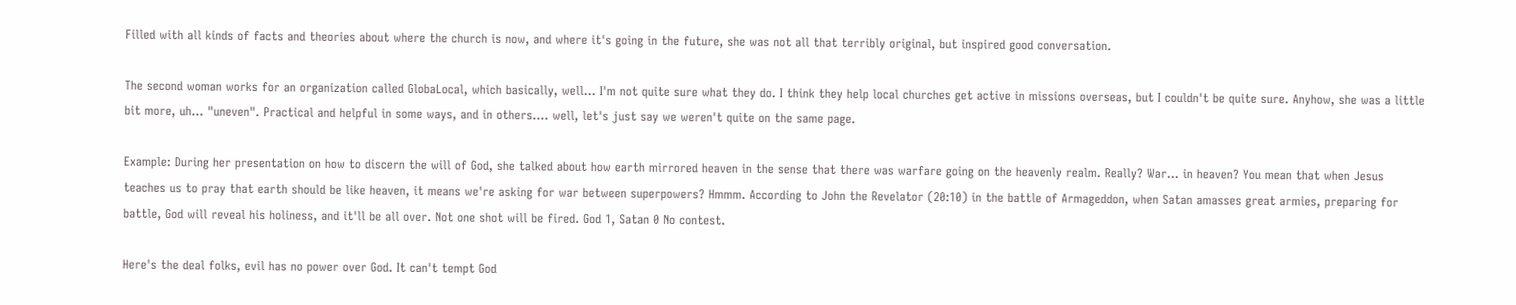Filled with all kinds of facts and theories about where the church is now, and where it's going in the future, she was not all that terribly original, but inspired good conversation.

The second woman works for an organization called GlobaLocal, which basically, well... I'm not quite sure what they do. I think they help local churches get active in missions overseas, but I couldn't be quite sure. Anyhow, she was a little bit more, uh... "uneven". Practical and helpful in some ways, and in others.... well, let's just say we weren't quite on the same page.

Example: During her presentation on how to discern the will of God, she talked about how earth mirrored heaven in the sense that there was warfare going on the heavenly realm. Really? War... in heaven? You mean that when Jesus teaches us to pray that earth should be like heaven, it means we're asking for war between superpowers? Hmmm. According to John the Revelator (20:10) in the battle of Armageddon, when Satan amasses great armies, preparing for battle, God will reveal his holiness, and it'll be all over. Not one shot will be fired. God 1, Satan 0 No contest.

Here's the deal folks, evil has no power over God. It can't tempt God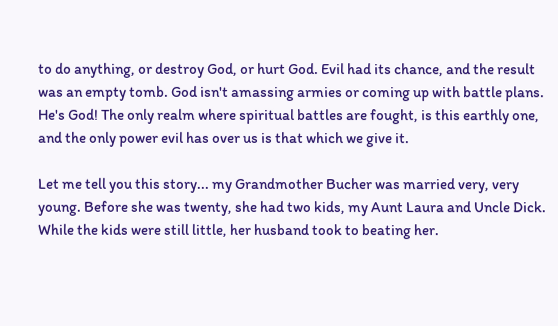to do anything, or destroy God, or hurt God. Evil had its chance, and the result was an empty tomb. God isn't amassing armies or coming up with battle plans. He's God! The only realm where spiritual battles are fought, is this earthly one, and the only power evil has over us is that which we give it.

Let me tell you this story... my Grandmother Bucher was married very, very young. Before she was twenty, she had two kids, my Aunt Laura and Uncle Dick. While the kids were still little, her husband took to beating her.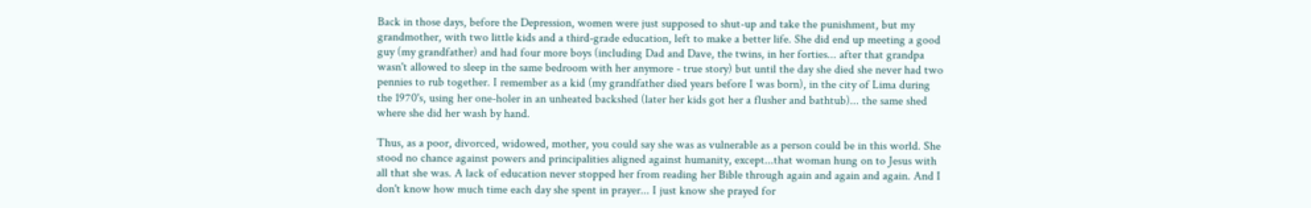Back in those days, before the Depression, women were just supposed to shut-up and take the punishment, but my grandmother, with two little kids and a third-grade education, left to make a better life. She did end up meeting a good guy (my grandfather) and had four more boys (including Dad and Dave, the twins, in her forties... after that grandpa wasn't allowed to sleep in the same bedroom with her anymore - true story) but until the day she died she never had two pennies to rub together. I remember as a kid (my grandfather died years before I was born), in the city of Lima during the 1970's, using her one-holer in an unheated backshed (later her kids got her a flusher and bathtub)... the same shed where she did her wash by hand.

Thus, as a poor, divorced, widowed, mother, you could say she was as vulnerable as a person could be in this world. She stood no chance against powers and principalities aligned against humanity, except...that woman hung on to Jesus with all that she was. A lack of education never stopped her from reading her Bible through again and again and again. And I don't know how much time each day she spent in prayer... I just know she prayed for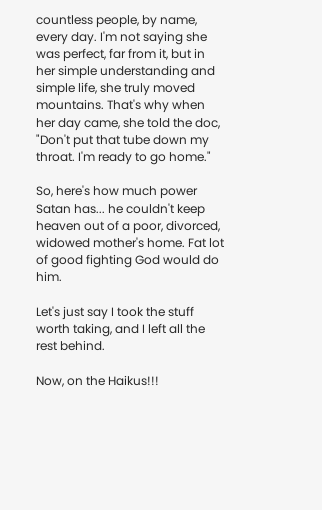countless people, by name, every day. I'm not saying she was perfect, far from it, but in her simple understanding and simple life, she truly moved mountains. That's why when her day came, she told the doc, "Don't put that tube down my throat. I'm ready to go home."

So, here's how much power Satan has... he couldn't keep heaven out of a poor, divorced, widowed mother's home. Fat lot of good fighting God would do him.

Let's just say I took the stuff worth taking, and I left all the rest behind.

Now, on the Haikus!!!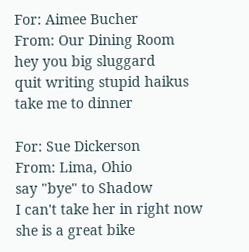For: Aimee Bucher
From: Our Dining Room
hey you big sluggard
quit writing stupid haikus
take me to dinner

For: Sue Dickerson
From: Lima, Ohio
say "bye" to Shadow
I can't take her in right now
she is a great bike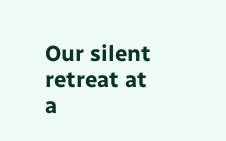Our silent retreat at a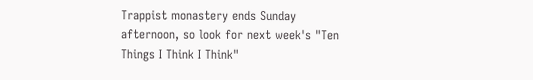Trappist monastery ends Sunday afternoon, so look for next week's "Ten Things I Think I Think"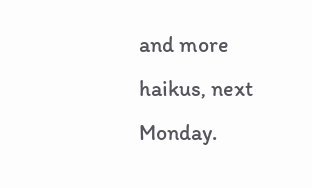and more haikus, next Monday.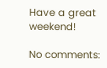Have a great weekend!

No comments: